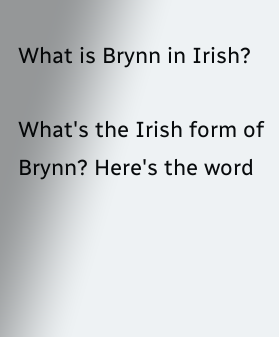What is Brynn in Irish?

What's the Irish form of Brynn? Here's the word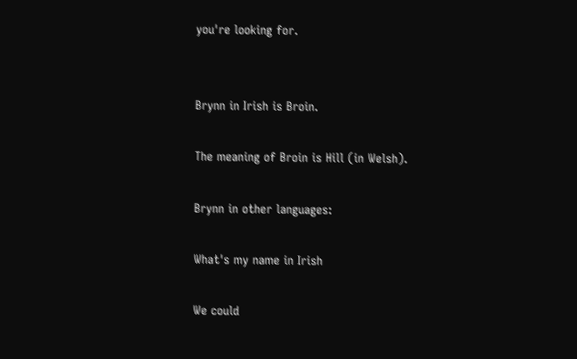you're looking for.


Brynn in Irish is Broin.

The meaning of Broin is Hill (in Welsh).

Brynn in other languages:

What's my name in Irish

We could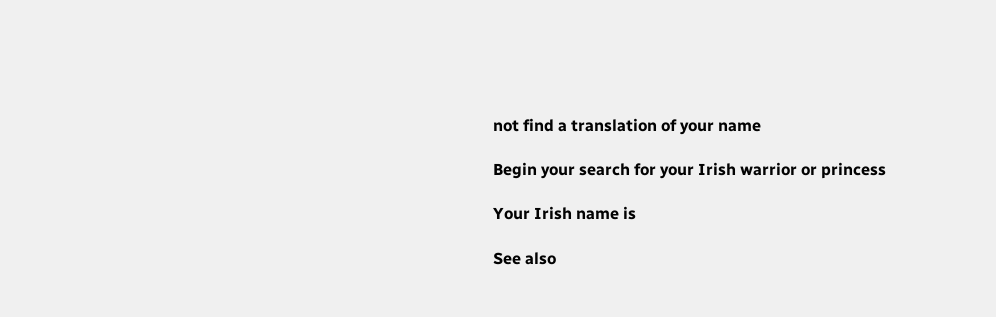not find a translation of your name

Begin your search for your Irish warrior or princess

Your Irish name is

See also